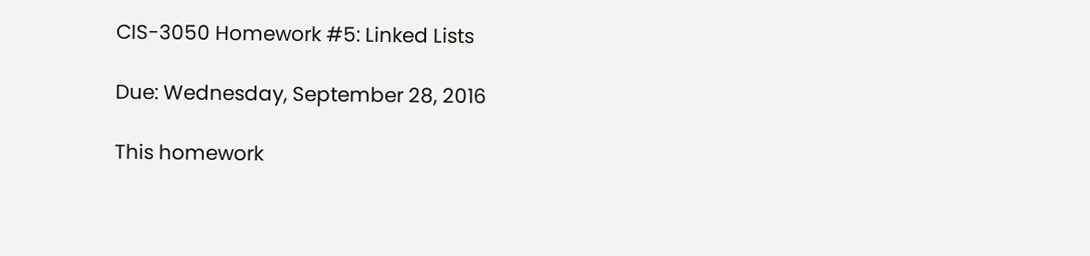CIS-3050 Homework #5: Linked Lists

Due: Wednesday, September 28, 2016

This homework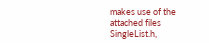makes use of the attached files SingleList.h,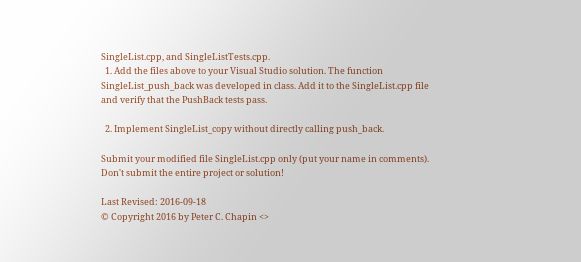SingleList.cpp, and SingleListTests.cpp.
  1. Add the files above to your Visual Studio solution. The function SingleList_push_back was developed in class. Add it to the SingleList.cpp file and verify that the PushBack tests pass.

  2. Implement SingleList_copy without directly calling push_back.

Submit your modified file SingleList.cpp only (put your name in comments). Don't submit the entire project or solution!

Last Revised: 2016-09-18
© Copyright 2016 by Peter C. Chapin <>